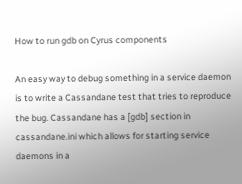How to run gdb on Cyrus components

An easy way to debug something in a service daemon is to write a Cassandane test that tries to reproduce the bug. Cassandane has a [gdb] section in cassandane.ini which allows for starting service daemons in a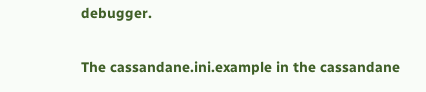debugger.

The cassandane.ini.example in the cassandane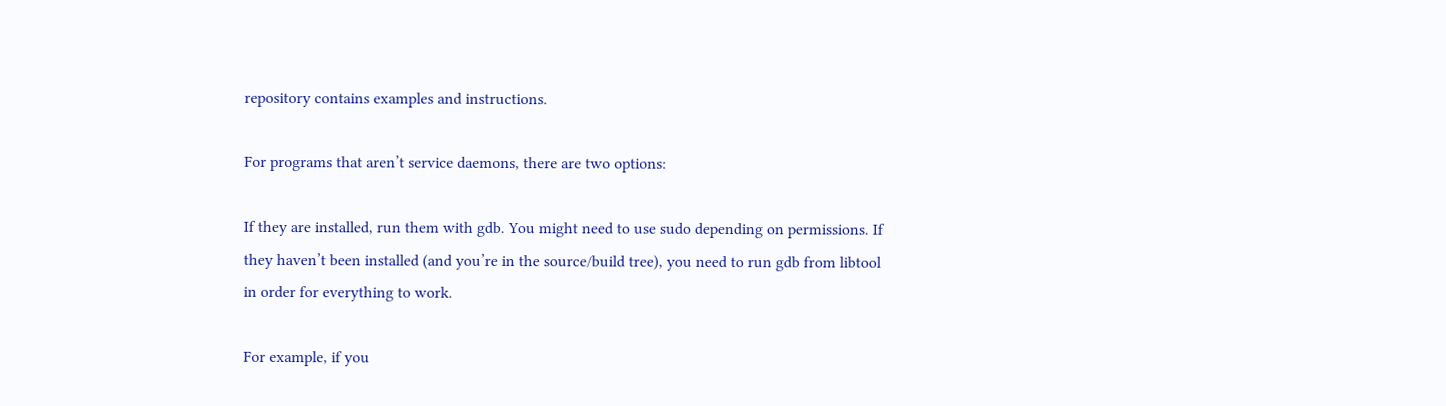repository contains examples and instructions.

For programs that aren’t service daemons, there are two options:

If they are installed, run them with gdb. You might need to use sudo depending on permissions. If they haven’t been installed (and you’re in the source/build tree), you need to run gdb from libtool in order for everything to work.

For example, if you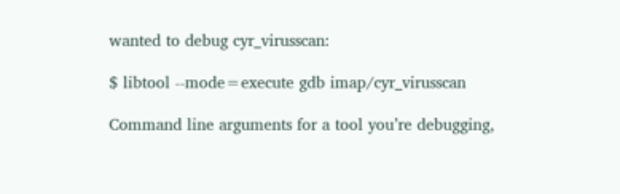wanted to debug cyr_virusscan:

$ libtool --mode=execute gdb imap/cyr_virusscan

Command line arguments for a tool you’re debugging,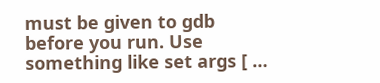must be given to gdb before you run. Use something like set args [ …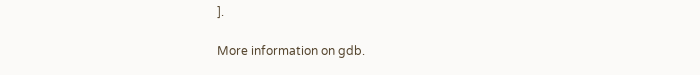].

More information on gdb.